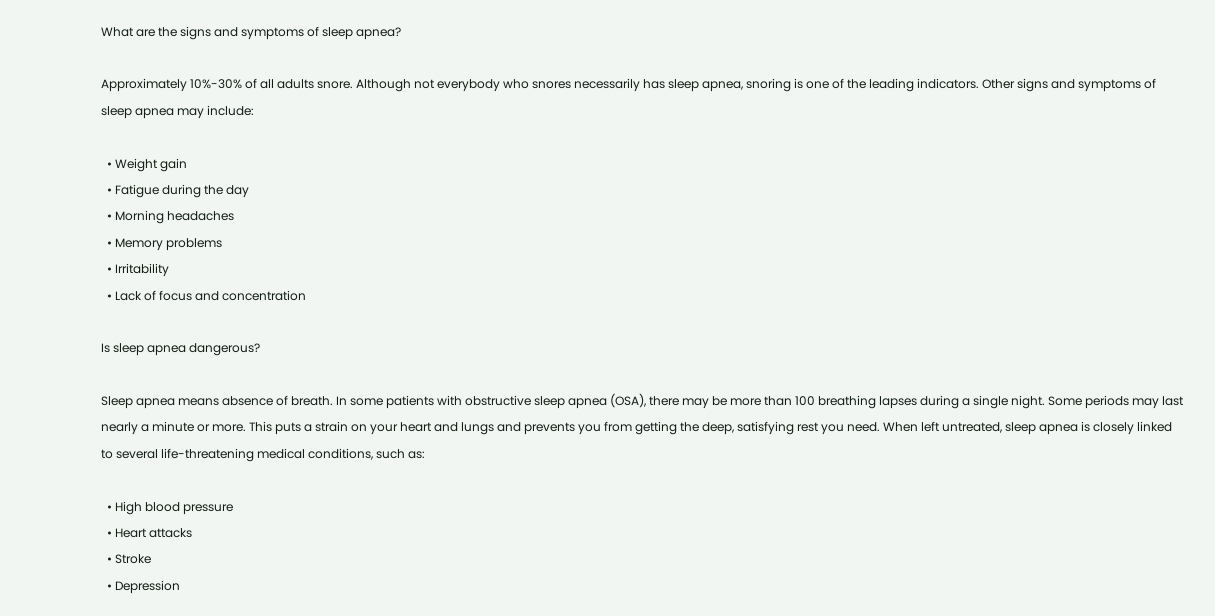What are the signs and symptoms of sleep apnea?

Approximately 10%-30% of all adults snore. Although not everybody who snores necessarily has sleep apnea, snoring is one of the leading indicators. Other signs and symptoms of sleep apnea may include:

  • Weight gain
  • Fatigue during the day
  • Morning headaches
  • Memory problems
  • Irritability
  • Lack of focus and concentration

Is sleep apnea dangerous?

Sleep apnea means absence of breath. In some patients with obstructive sleep apnea (OSA), there may be more than 100 breathing lapses during a single night. Some periods may last nearly a minute or more. This puts a strain on your heart and lungs and prevents you from getting the deep, satisfying rest you need. When left untreated, sleep apnea is closely linked to several life-threatening medical conditions, such as:

  • High blood pressure
  • Heart attacks
  • Stroke
  • Depression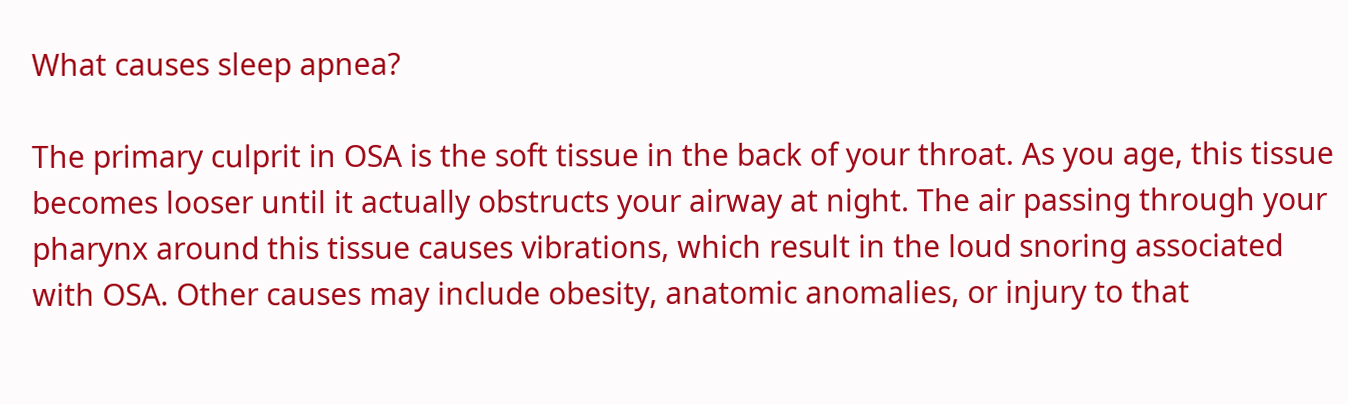What causes sleep apnea?

The primary culprit in OSA is the soft tissue in the back of your throat. As you age, this tissue becomes looser until it actually obstructs your airway at night. The air passing through your pharynx around this tissue causes vibrations, which result in the loud snoring associated with OSA. Other causes may include obesity, anatomic anomalies, or injury to that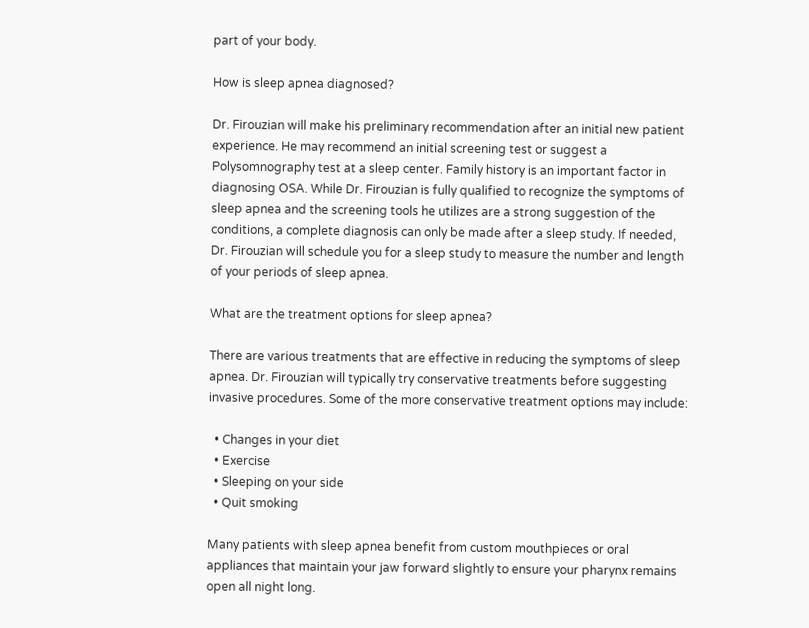part of your body.

How is sleep apnea diagnosed?

Dr. Firouzian will make his preliminary recommendation after an initial new patient experience. He may recommend an initial screening test or suggest a Polysomnography test at a sleep center. Family history is an important factor in diagnosing OSA. While Dr. Firouzian is fully qualified to recognize the symptoms of sleep apnea and the screening tools he utilizes are a strong suggestion of the conditions, a complete diagnosis can only be made after a sleep study. If needed, Dr. Firouzian will schedule you for a sleep study to measure the number and length of your periods of sleep apnea.

What are the treatment options for sleep apnea?

There are various treatments that are effective in reducing the symptoms of sleep apnea. Dr. Firouzian will typically try conservative treatments before suggesting invasive procedures. Some of the more conservative treatment options may include:

  • Changes in your diet
  • Exercise
  • Sleeping on your side
  • Quit smoking

Many patients with sleep apnea benefit from custom mouthpieces or oral appliances that maintain your jaw forward slightly to ensure your pharynx remains open all night long.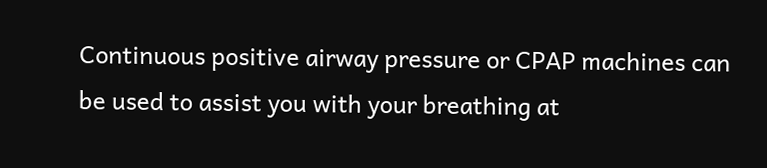Continuous positive airway pressure or CPAP machines can be used to assist you with your breathing at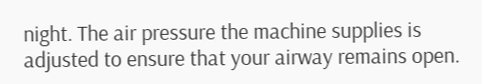night. The air pressure the machine supplies is adjusted to ensure that your airway remains open.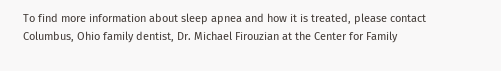To find more information about sleep apnea and how it is treated, please contact Columbus, Ohio family dentist, Dr. Michael Firouzian at the Center for Family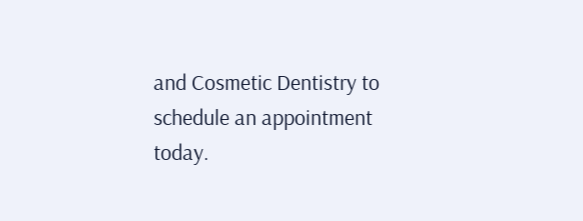and Cosmetic Dentistry to schedule an appointment today.